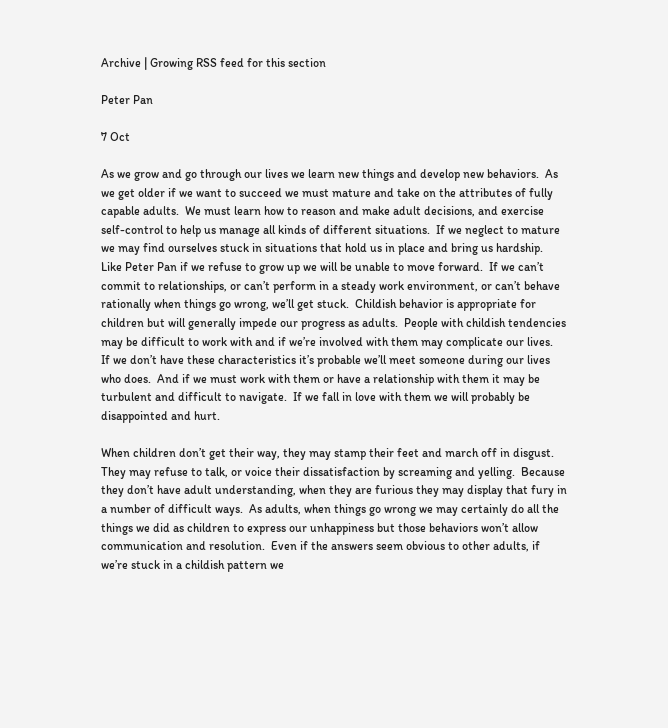Archive | Growing RSS feed for this section

Peter Pan

7 Oct

As we grow and go through our lives we learn new things and develop new behaviors.  As we get older if we want to succeed we must mature and take on the attributes of fully capable adults.  We must learn how to reason and make adult decisions, and exercise self-control to help us manage all kinds of different situations.  If we neglect to mature we may find ourselves stuck in situations that hold us in place and bring us hardship.  Like Peter Pan if we refuse to grow up we will be unable to move forward.  If we can’t commit to relationships, or can’t perform in a steady work environment, or can’t behave rationally when things go wrong, we’ll get stuck.  Childish behavior is appropriate for children but will generally impede our progress as adults.  People with childish tendencies may be difficult to work with and if we’re involved with them may complicate our lives.  If we don’t have these characteristics it’s probable we’ll meet someone during our lives who does.  And if we must work with them or have a relationship with them it may be turbulent and difficult to navigate.  If we fall in love with them we will probably be disappointed and hurt.

When children don’t get their way, they may stamp their feet and march off in disgust.  They may refuse to talk, or voice their dissatisfaction by screaming and yelling.  Because they don’t have adult understanding, when they are furious they may display that fury in a number of difficult ways.  As adults, when things go wrong we may certainly do all the things we did as children to express our unhappiness but those behaviors won’t allow communication and resolution.  Even if the answers seem obvious to other adults, if we’re stuck in a childish pattern we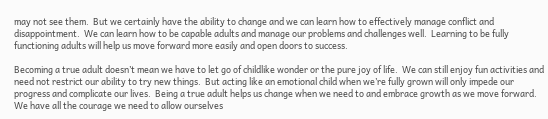may not see them.  But we certainly have the ability to change and we can learn how to effectively manage conflict and disappointment.  We can learn how to be capable adults and manage our problems and challenges well.  Learning to be fully functioning adults will help us move forward more easily and open doors to success.

Becoming a true adult doesn’t mean we have to let go of childlike wonder or the pure joy of life.  We can still enjoy fun activities and need not restrict our ability to try new things.  But acting like an emotional child when we’re fully grown will only impede our progress and complicate our lives.  Being a true adult helps us change when we need to and embrace growth as we move forward.  We have all the courage we need to allow ourselves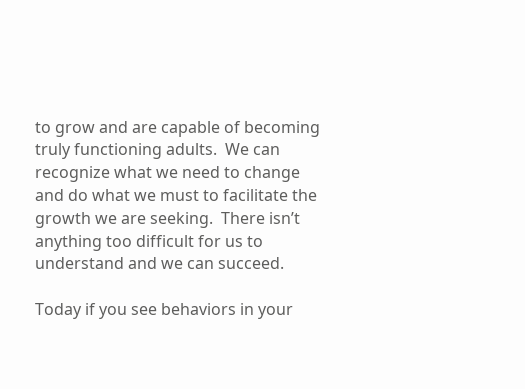to grow and are capable of becoming truly functioning adults.  We can recognize what we need to change and do what we must to facilitate the growth we are seeking.  There isn’t anything too difficult for us to understand and we can succeed.

Today if you see behaviors in your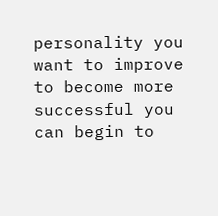personality you want to improve to become more successful you can begin to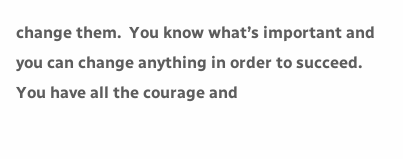change them.  You know what’s important and you can change anything in order to succeed. You have all the courage and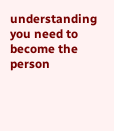understanding you need to become the person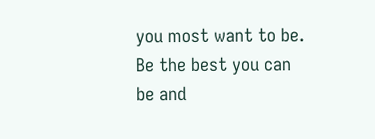you most want to be.  Be the best you can be and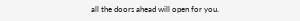all the doors ahead will open for you.